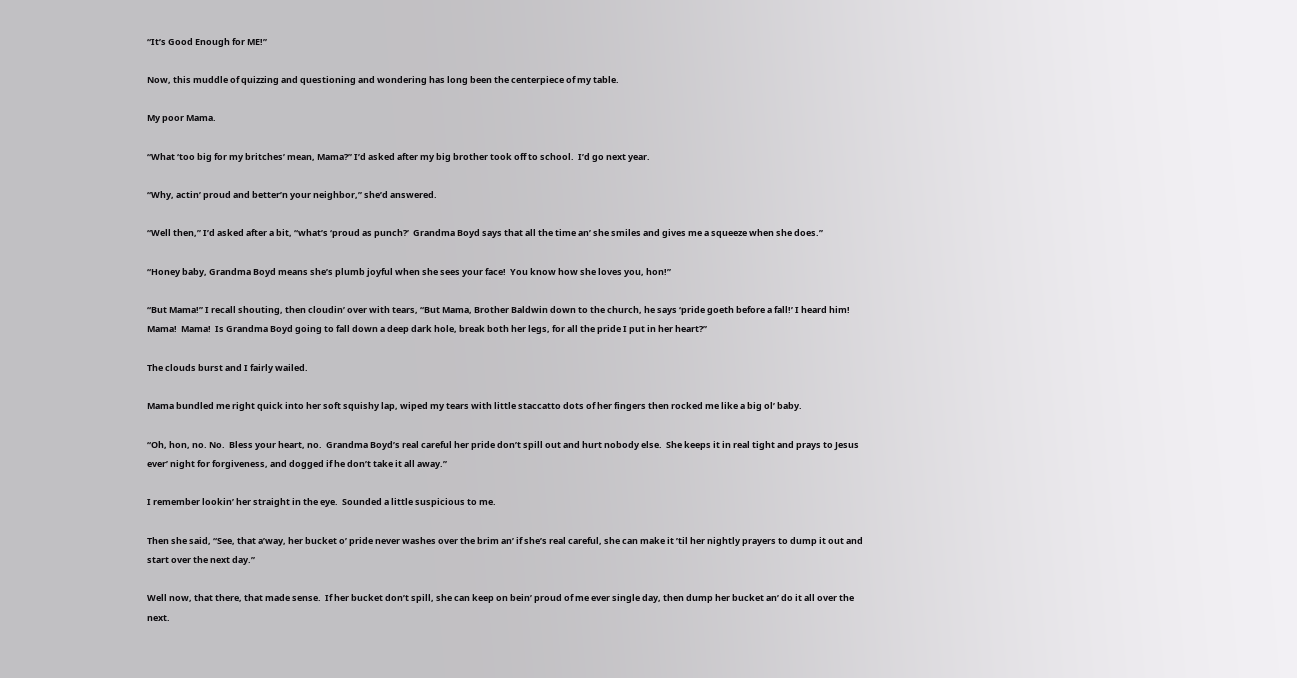“It’s Good Enough for ME!”

Now, this muddle of quizzing and questioning and wondering has long been the centerpiece of my table.

My poor Mama.

“What ‘too big for my britches’ mean, Mama?” I’d asked after my big brother took off to school.  I’d go next year.

“Why, actin’ proud and better’n your neighbor,” she’d answered.

“Well then,” I’d asked after a bit, “what’s ‘proud as punch?’  Grandma Boyd says that all the time an’ she smiles and gives me a squeeze when she does.”

“Honey baby, Grandma Boyd means she’s plumb joyful when she sees your face!  You know how she loves you, hon!”

“But Mama!” I recall shouting, then cloudin’ over with tears, “But Mama, Brother Baldwin down to the church, he says ‘pride goeth before a fall!’ I heard him! Mama!  Mama!  Is Grandma Boyd going to fall down a deep dark hole, break both her legs, for all the pride I put in her heart?”

The clouds burst and I fairly wailed.

Mama bundled me right quick into her soft squishy lap, wiped my tears with little staccatto dots of her fingers then rocked me like a big ol’ baby.

“Oh, hon, no. No.  Bless your heart, no.  Grandma Boyd’s real careful her pride don’t spill out and hurt nobody else.  She keeps it in real tight and prays to Jesus ever’ night for forgiveness, and dogged if he don’t take it all away.”

I remember lookin’ her straight in the eye.  Sounded a little suspicious to me.

Then she said, “See, that a’way, her bucket o’ pride never washes over the brim an’ if she’s real careful, she can make it ’til her nightly prayers to dump it out and start over the next day.”

Well now, that there, that made sense.  If her bucket don’t spill, she can keep on bein’ proud of me ever single day, then dump her bucket an’ do it all over the next.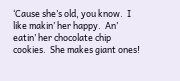‘Cause she’s old, you know.  I like makin’ her happy.  An’ eatin’ her chocolate chip cookies.  She makes giant ones!